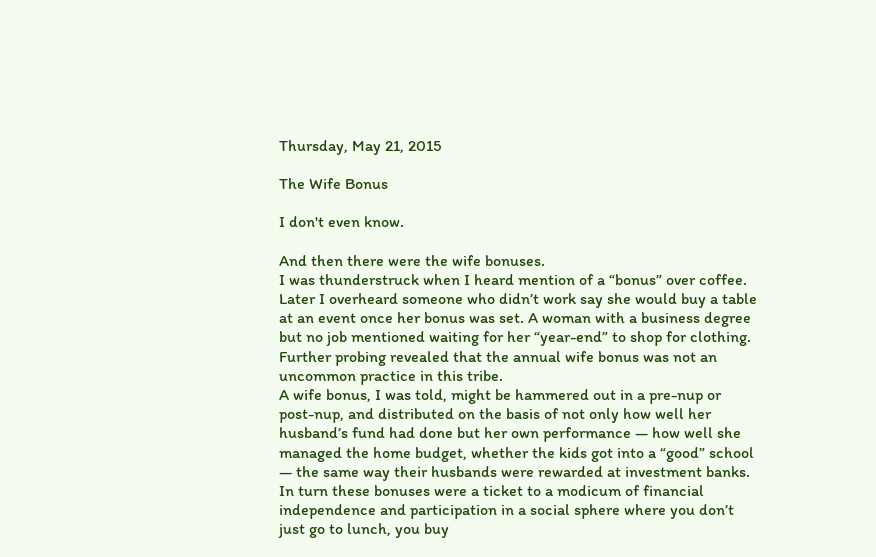Thursday, May 21, 2015

The Wife Bonus

I don't even know.

And then there were the wife bonuses.
I was thunderstruck when I heard mention of a “bonus” over coffee. Later I overheard someone who didn’t work say she would buy a table at an event once her bonus was set. A woman with a business degree but no job mentioned waiting for her “year-end” to shop for clothing. Further probing revealed that the annual wife bonus was not an uncommon practice in this tribe.
A wife bonus, I was told, might be hammered out in a pre-nup or post-nup, and distributed on the basis of not only how well her husband’s fund had done but her own performance — how well she managed the home budget, whether the kids got into a “good” school — the same way their husbands were rewarded at investment banks. In turn these bonuses were a ticket to a modicum of financial independence and participation in a social sphere where you don’t just go to lunch, you buy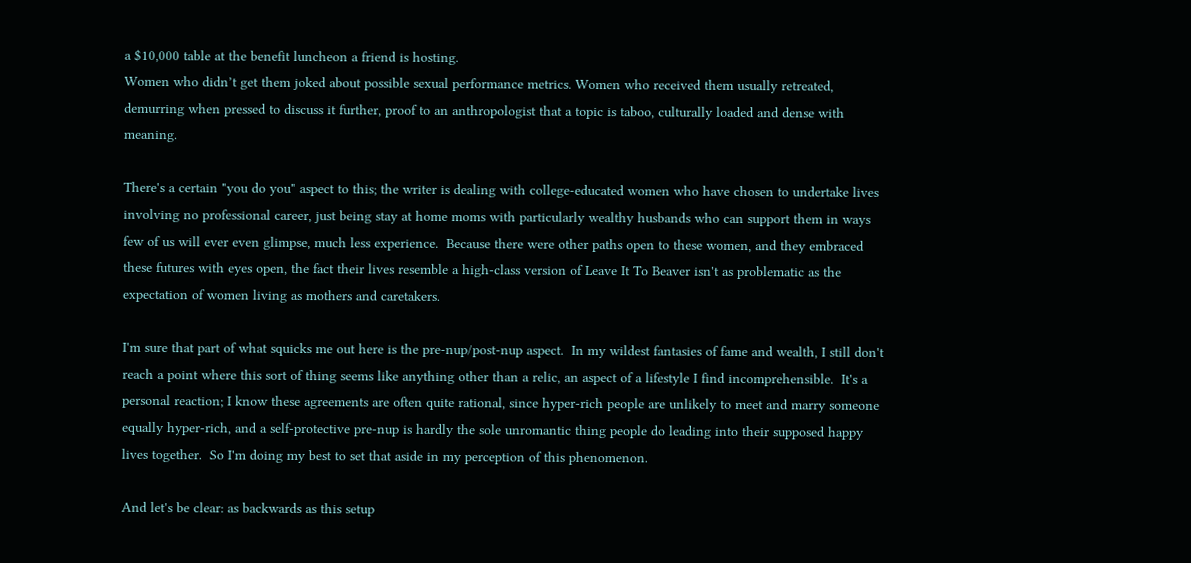a $10,000 table at the benefit luncheon a friend is hosting.
Women who didn’t get them joked about possible sexual performance metrics. Women who received them usually retreated, demurring when pressed to discuss it further, proof to an anthropologist that a topic is taboo, culturally loaded and dense with meaning.

There's a certain "you do you" aspect to this; the writer is dealing with college-educated women who have chosen to undertake lives involving no professional career, just being stay at home moms with particularly wealthy husbands who can support them in ways few of us will ever even glimpse, much less experience.  Because there were other paths open to these women, and they embraced these futures with eyes open, the fact their lives resemble a high-class version of Leave It To Beaver isn't as problematic as the expectation of women living as mothers and caretakers.

I'm sure that part of what squicks me out here is the pre-nup/post-nup aspect.  In my wildest fantasies of fame and wealth, I still don't reach a point where this sort of thing seems like anything other than a relic, an aspect of a lifestyle I find incomprehensible.  It's a personal reaction; I know these agreements are often quite rational, since hyper-rich people are unlikely to meet and marry someone equally hyper-rich, and a self-protective pre-nup is hardly the sole unromantic thing people do leading into their supposed happy lives together.  So I'm doing my best to set that aside in my perception of this phenomenon.

And let's be clear: as backwards as this setup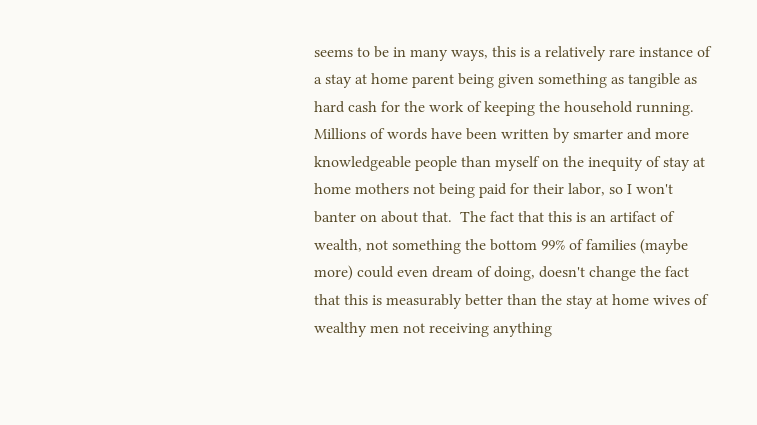seems to be in many ways, this is a relatively rare instance of a stay at home parent being given something as tangible as hard cash for the work of keeping the household running.  Millions of words have been written by smarter and more knowledgeable people than myself on the inequity of stay at home mothers not being paid for their labor, so I won't banter on about that.  The fact that this is an artifact of wealth, not something the bottom 99% of families (maybe more) could even dream of doing, doesn't change the fact that this is measurably better than the stay at home wives of wealthy men not receiving anything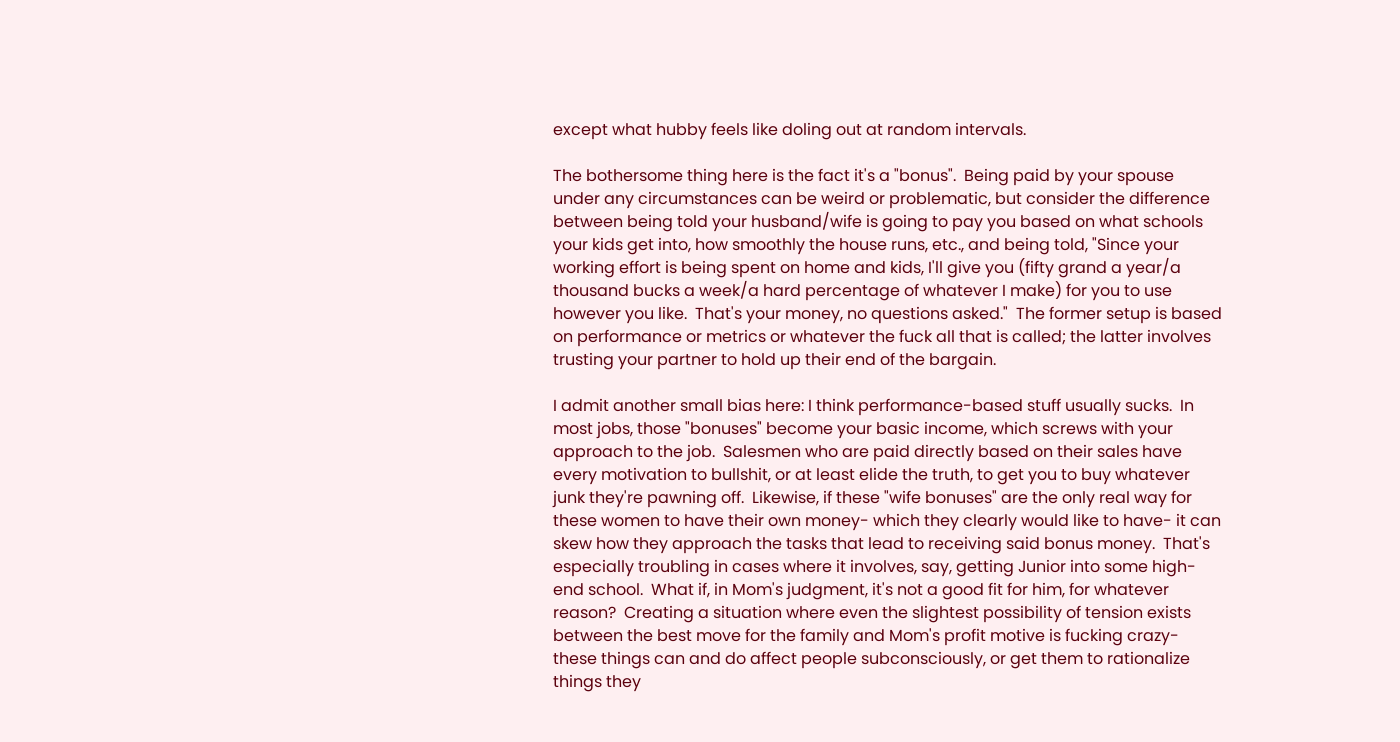except what hubby feels like doling out at random intervals.

The bothersome thing here is the fact it's a "bonus".  Being paid by your spouse under any circumstances can be weird or problematic, but consider the difference between being told your husband/wife is going to pay you based on what schools your kids get into, how smoothly the house runs, etc., and being told, "Since your working effort is being spent on home and kids, I'll give you (fifty grand a year/a thousand bucks a week/a hard percentage of whatever I make) for you to use however you like.  That's your money, no questions asked."  The former setup is based on performance or metrics or whatever the fuck all that is called; the latter involves trusting your partner to hold up their end of the bargain.

I admit another small bias here: I think performance-based stuff usually sucks.  In most jobs, those "bonuses" become your basic income, which screws with your approach to the job.  Salesmen who are paid directly based on their sales have every motivation to bullshit, or at least elide the truth, to get you to buy whatever junk they're pawning off.  Likewise, if these "wife bonuses" are the only real way for these women to have their own money- which they clearly would like to have- it can skew how they approach the tasks that lead to receiving said bonus money.  That's especially troubling in cases where it involves, say, getting Junior into some high-end school.  What if, in Mom's judgment, it's not a good fit for him, for whatever reason?  Creating a situation where even the slightest possibility of tension exists between the best move for the family and Mom's profit motive is fucking crazy- these things can and do affect people subconsciously, or get them to rationalize things they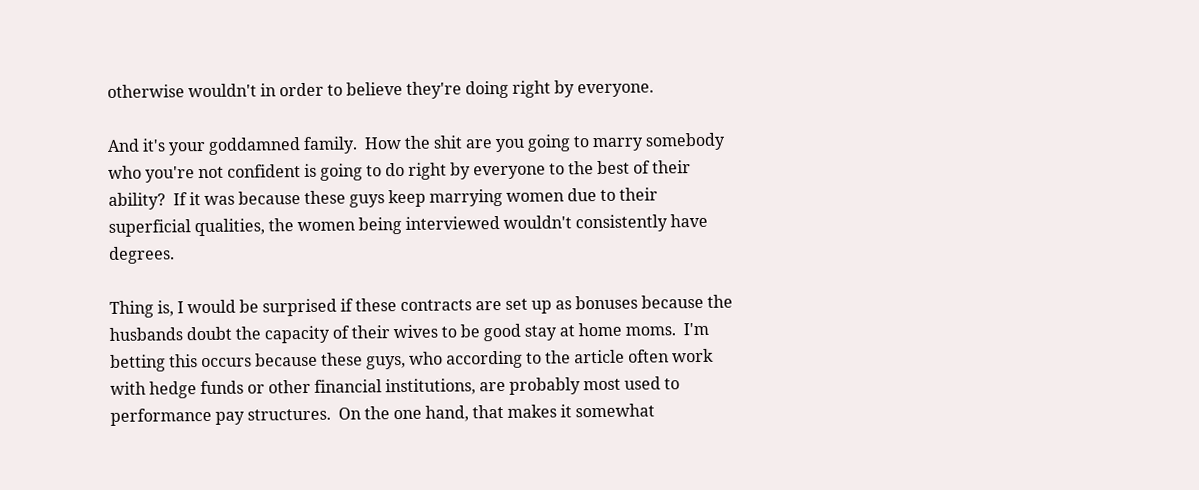otherwise wouldn't in order to believe they're doing right by everyone.

And it's your goddamned family.  How the shit are you going to marry somebody who you're not confident is going to do right by everyone to the best of their ability?  If it was because these guys keep marrying women due to their superficial qualities, the women being interviewed wouldn't consistently have degrees.

Thing is, I would be surprised if these contracts are set up as bonuses because the husbands doubt the capacity of their wives to be good stay at home moms.  I'm betting this occurs because these guys, who according to the article often work with hedge funds or other financial institutions, are probably most used to performance pay structures.  On the one hand, that makes it somewhat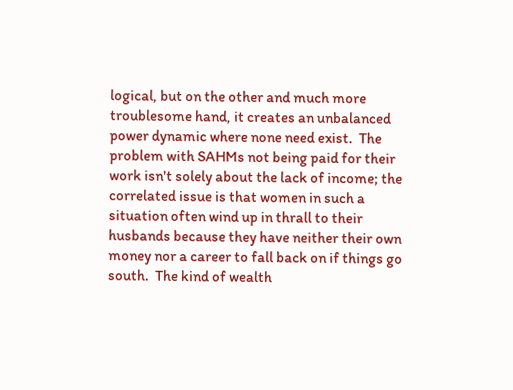logical, but on the other and much more troublesome hand, it creates an unbalanced power dynamic where none need exist.  The problem with SAHMs not being paid for their work isn't solely about the lack of income; the correlated issue is that women in such a situation often wind up in thrall to their husbands because they have neither their own money nor a career to fall back on if things go south.  The kind of wealth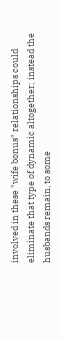involved in these "wife bonus" relationships could eliminate that type of dynamic altogether; instead the husbands remain, to some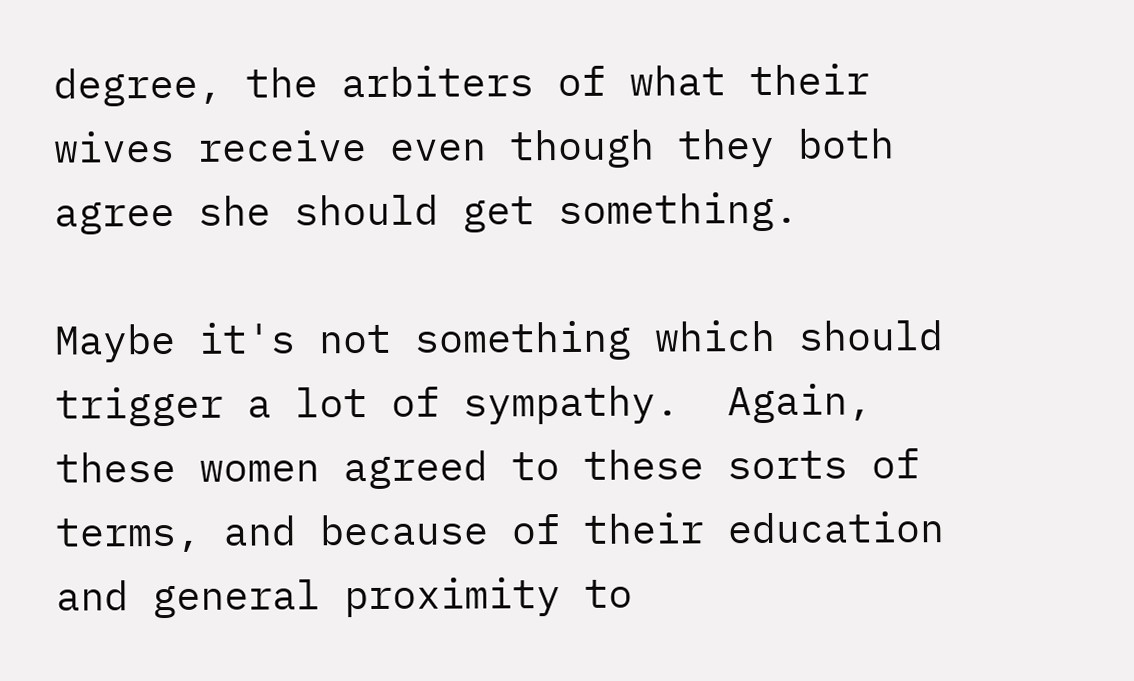degree, the arbiters of what their wives receive even though they both agree she should get something.

Maybe it's not something which should trigger a lot of sympathy.  Again, these women agreed to these sorts of terms, and because of their education and general proximity to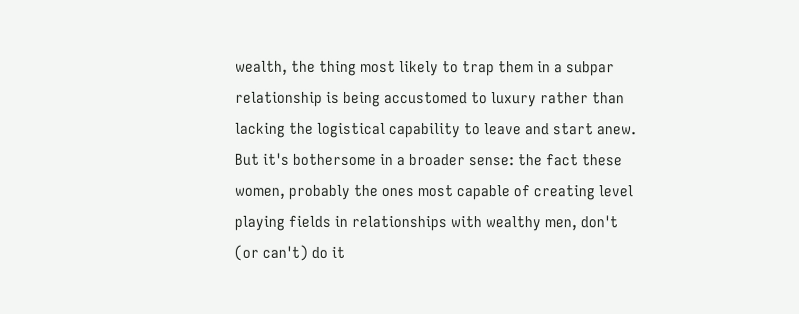wealth, the thing most likely to trap them in a subpar relationship is being accustomed to luxury rather than lacking the logistical capability to leave and start anew.  But it's bothersome in a broader sense: the fact these women, probably the ones most capable of creating level playing fields in relationships with wealthy men, don't (or can't) do it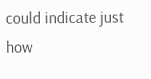could indicate just how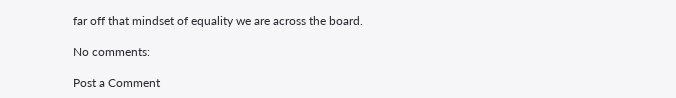far off that mindset of equality we are across the board.

No comments:

Post a Comment